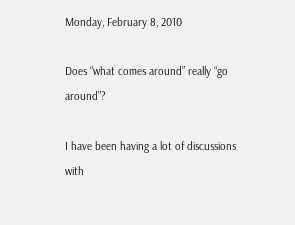Monday, February 8, 2010

Does “what comes around” really “go around”?

I have been having a lot of discussions with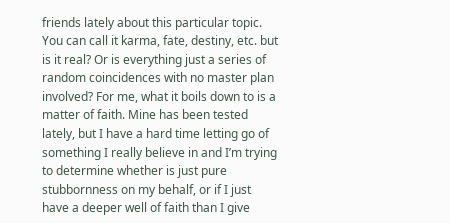friends lately about this particular topic. You can call it karma, fate, destiny, etc. but is it real? Or is everything just a series of random coincidences with no master plan involved? For me, what it boils down to is a matter of faith. Mine has been tested lately, but I have a hard time letting go of something I really believe in and I’m trying to determine whether is just pure stubbornness on my behalf, or if I just have a deeper well of faith than I give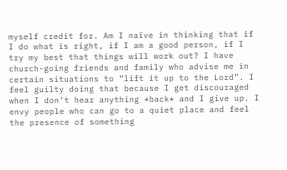myself credit for. Am I naïve in thinking that if I do what is right, if I am a good person, if I try my best that things will work out? I have church-going friends and family who advise me in certain situations to “lift it up to the Lord”. I feel guilty doing that because I get discouraged when I don’t hear anything *back* and I give up. I envy people who can go to a quiet place and feel the presence of something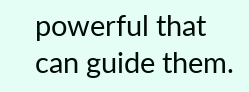powerful that can guide them.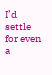I’d settle for even a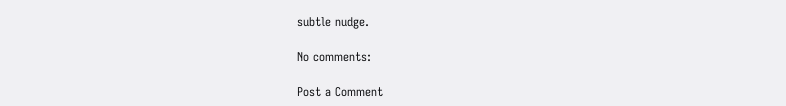subtle nudge.

No comments:

Post a Comment